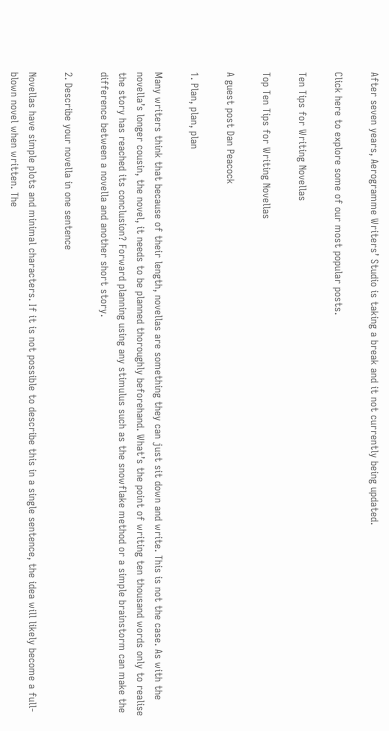After seven years, Aerogramme Writers’ Studio is taking a break and it not currently being updated.

Click here to explore some of our most popular posts.

Ten Tips for Writing Novellas

Top Ten Tips for Writing Novellas

A guest post Dan Peacock

1. Plan, plan, plan

Many writers think that because of their length, novellas are something they can just sit down and write. This is not the case. As with the novella’s longer cousin, the novel, it needs to be planned thoroughly beforehand. What’s the point of writing ten thousand words only to realise the story has reached its conclusion? Forward planning using any stimulus such as the snowflake method or a simple brainstorm can make the difference between a novella and another short story.

2. Describe your novella in one sentence

Novellas have simple plots and minimal characters. If it is not possible to describe this in a single sentence, the idea will likely become a full-blown novel when written. The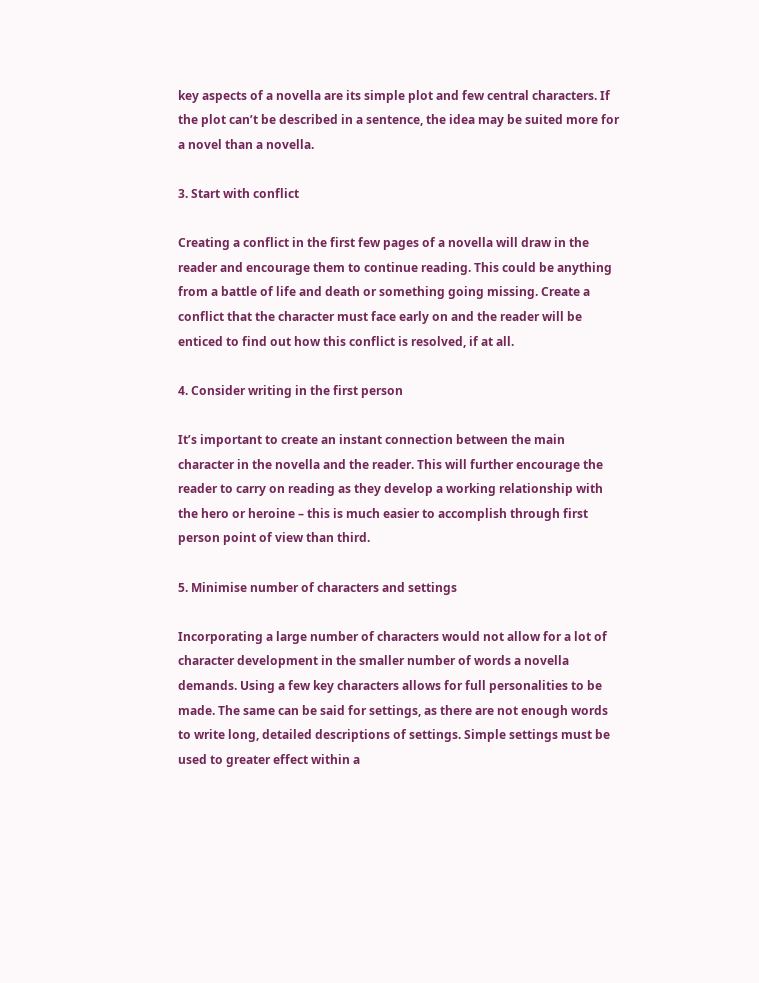key aspects of a novella are its simple plot and few central characters. If the plot can’t be described in a sentence, the idea may be suited more for a novel than a novella.

3. Start with conflict

Creating a conflict in the first few pages of a novella will draw in the reader and encourage them to continue reading. This could be anything from a battle of life and death or something going missing. Create a conflict that the character must face early on and the reader will be enticed to find out how this conflict is resolved, if at all.

4. Consider writing in the first person

It’s important to create an instant connection between the main character in the novella and the reader. This will further encourage the reader to carry on reading as they develop a working relationship with the hero or heroine – this is much easier to accomplish through first person point of view than third.

5. Minimise number of characters and settings

Incorporating a large number of characters would not allow for a lot of character development in the smaller number of words a novella demands. Using a few key characters allows for full personalities to be made. The same can be said for settings, as there are not enough words to write long, detailed descriptions of settings. Simple settings must be used to greater effect within a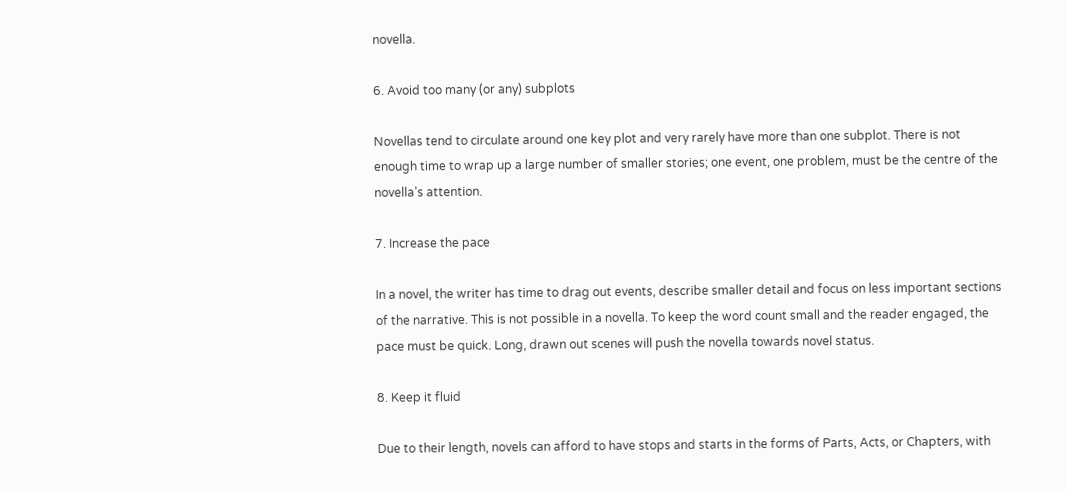novella.

6. Avoid too many (or any) subplots

Novellas tend to circulate around one key plot and very rarely have more than one subplot. There is not enough time to wrap up a large number of smaller stories; one event, one problem, must be the centre of the novella’s attention.

7. Increase the pace

In a novel, the writer has time to drag out events, describe smaller detail and focus on less important sections of the narrative. This is not possible in a novella. To keep the word count small and the reader engaged, the pace must be quick. Long, drawn out scenes will push the novella towards novel status.

8. Keep it fluid

Due to their length, novels can afford to have stops and starts in the forms of Parts, Acts, or Chapters, with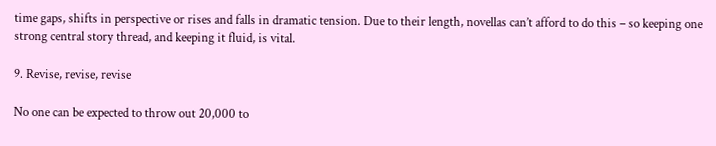time gaps, shifts in perspective or rises and falls in dramatic tension. Due to their length, novellas can’t afford to do this – so keeping one strong central story thread, and keeping it fluid, is vital.

9. Revise, revise, revise

No one can be expected to throw out 20,000 to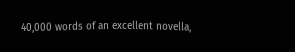40,000 words of an excellent novella,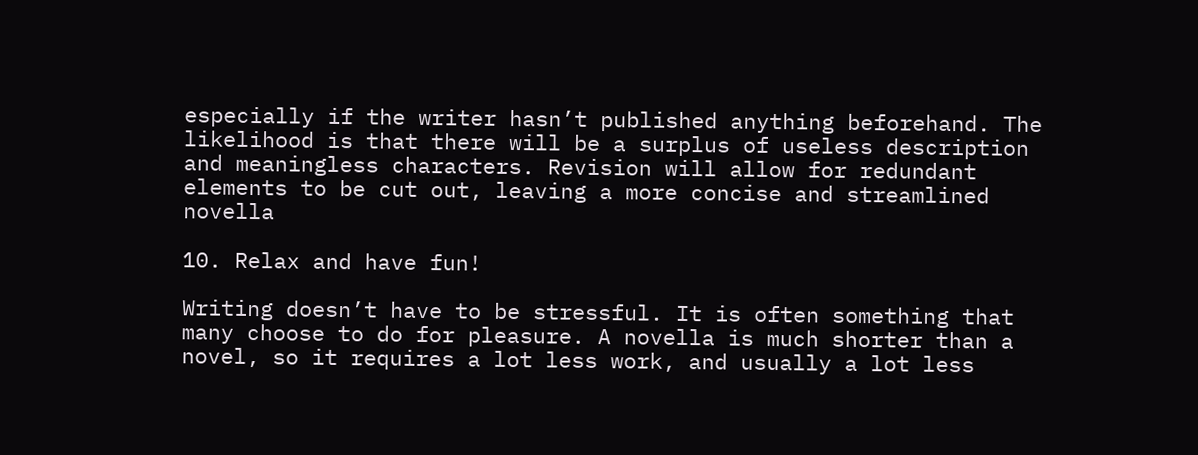especially if the writer hasn’t published anything beforehand. The likelihood is that there will be a surplus of useless description and meaningless characters. Revision will allow for redundant elements to be cut out, leaving a more concise and streamlined novella

10. Relax and have fun!

Writing doesn’t have to be stressful. It is often something that many choose to do for pleasure. A novella is much shorter than a novel, so it requires a lot less work, and usually a lot less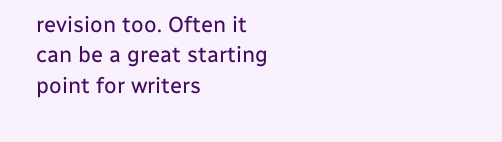revision too. Often it can be a great starting point for writers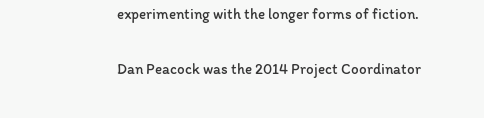experimenting with the longer forms of fiction.

Dan Peacock was the 2014 Project Coordinator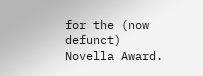for the (now defunct) Novella Award.